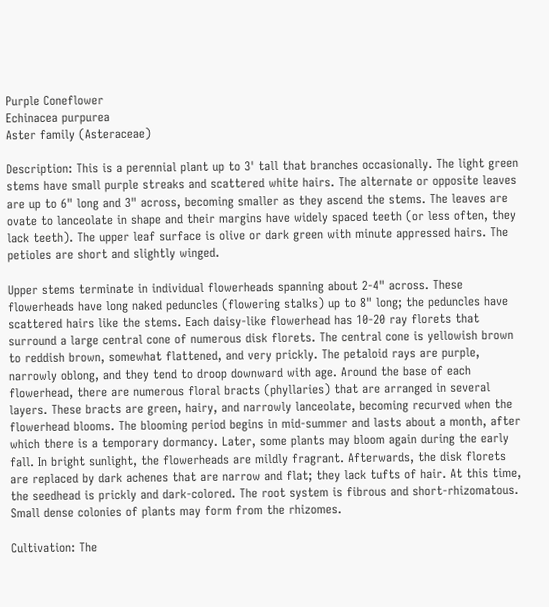Purple Coneflower
Echinacea purpurea
Aster family (Asteraceae)

Description: This is a perennial plant up to 3' tall that branches occasionally. The light green stems have small purple streaks and scattered white hairs. The alternate or opposite leaves are up to 6" long and 3" across, becoming smaller as they ascend the stems. The leaves are ovate to lanceolate in shape and their margins have widely spaced teeth (or less often, they lack teeth). The upper leaf surface is olive or dark green with minute appressed hairs. The petioles are short and slightly winged.

Upper stems terminate in individual flowerheads spanning about 2-4" across. These flowerheads have long naked peduncles (flowering stalks) up to 8" long; the peduncles have scattered hairs like the stems. Each daisy-like flowerhead has 10-20 ray florets that surround a large central cone of numerous disk florets. The central cone is yellowish brown to reddish brown, somewhat flattened, and very prickly. The petaloid rays are purple, narrowly oblong, and they tend to droop downward with age. Around the base of each flowerhead, there are numerous floral bracts (phyllaries) that are arranged in several layers. These bracts are green, hairy, and narrowly lanceolate, becoming recurved when the flowerhead blooms. The blooming period begins in mid-summer and lasts about a month, after which there is a temporary dormancy. Later, some plants may bloom again during the early fall. In bright sunlight, the flowerheads are mildly fragrant. Afterwards, the disk florets are replaced by dark achenes that are narrow and flat; they lack tufts of hair. At this time, the seedhead is prickly and dark-colored. The root system is fibrous and short-rhizomatous. Small dense colonies of plants may form from the rhizomes.

Cultivation: The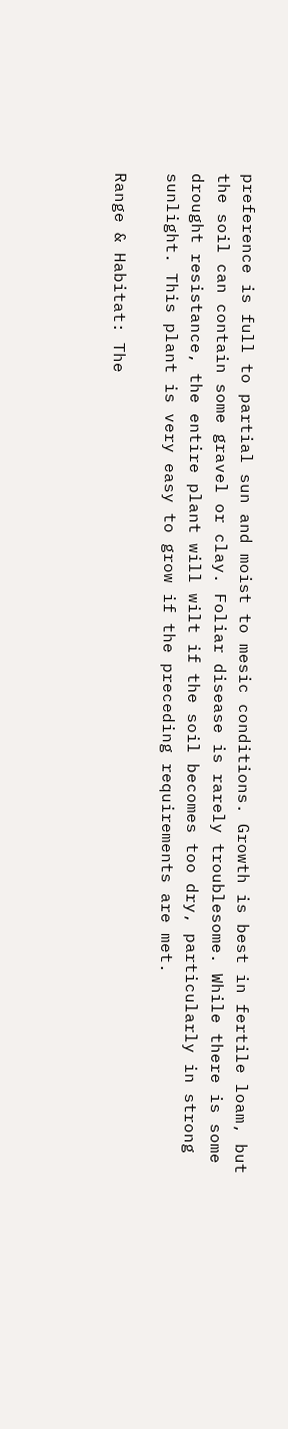preference is full to partial sun and moist to mesic conditions. Growth is best in fertile loam, but the soil can contain some gravel or clay. Foliar disease is rarely troublesome. While there is some drought resistance, the entire plant will wilt if the soil becomes too dry, particularly in strong sunlight. This plant is very easy to grow if the preceding requirements are met.

Range & Habitat: The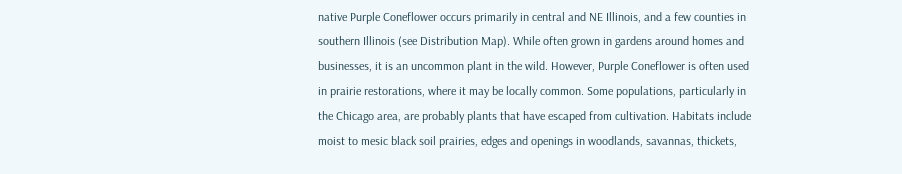native Purple Coneflower occurs primarily in central and NE Illinois, and a few counties in southern Illinois (see Distribution Map). While often grown in gardens around homes and businesses, it is an uncommon plant in the wild. However, Purple Coneflower is often used in prairie restorations, where it may be locally common. Some populations, particularly in the Chicago area, are probably plants that have escaped from cultivation. Habitats include moist to mesic black soil prairies, edges and openings in woodlands, savannas, thickets,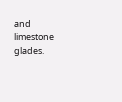and limestone glades.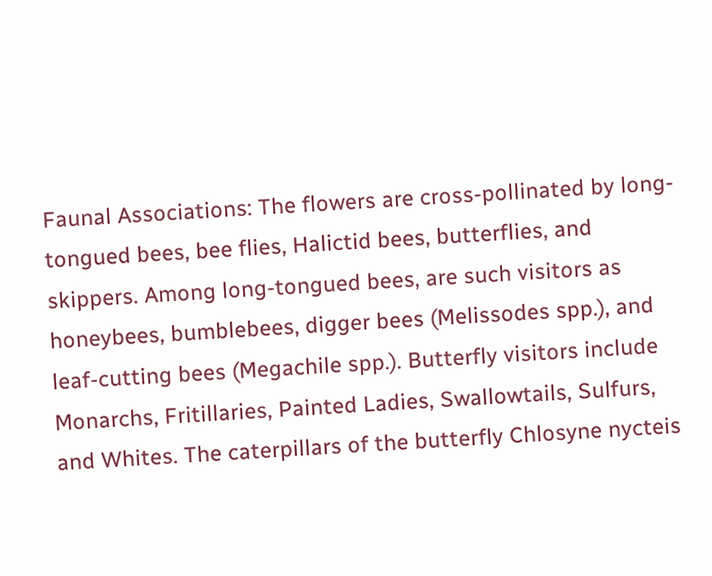Faunal Associations: The flowers are cross-pollinated by long-tongued bees, bee flies, Halictid bees, butterflies, and skippers. Among long-tongued bees, are such visitors as honeybees, bumblebees, digger bees (Melissodes spp.), and leaf-cutting bees (Megachile spp.). Butterfly visitors include Monarchs, Fritillaries, Painted Ladies, Swallowtails, Sulfurs, and Whites. The caterpillars of the butterfly Chlosyne nycteis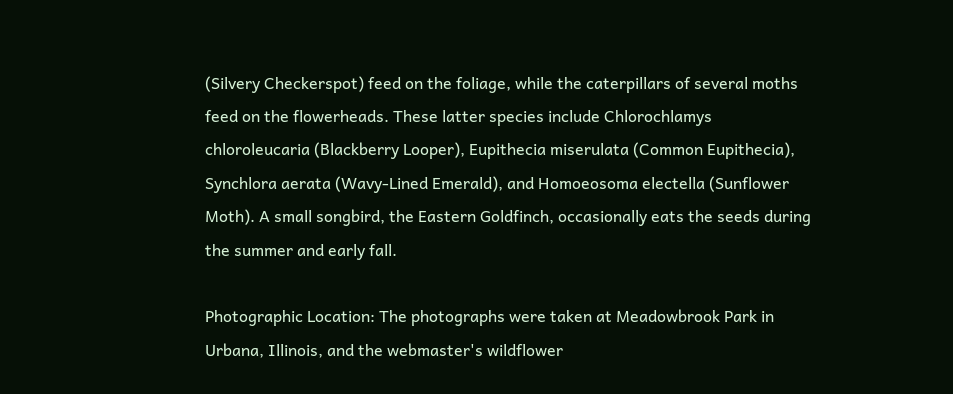(Silvery Checkerspot) feed on the foliage, while the caterpillars of several moths feed on the flowerheads. These latter species include Chlorochlamys chloroleucaria (Blackberry Looper), Eupithecia miserulata (Common Eupithecia), Synchlora aerata (Wavy-Lined Emerald), and Homoeosoma electella (Sunflower Moth). A small songbird, the Eastern Goldfinch, occasionally eats the seeds during the summer and early fall.

Photographic Location: The photographs were taken at Meadowbrook Park in Urbana, Illinois, and the webmaster's wildflower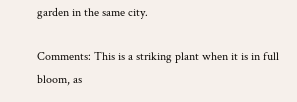garden in the same city.

Comments: This is a striking plant when it is in full bloom, as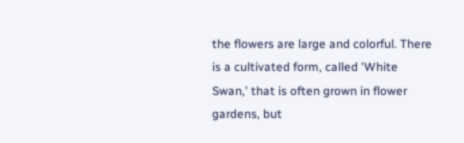the flowers are large and colorful. There is a cultivated form, called 'White Swan,' that is often grown in flower gardens, but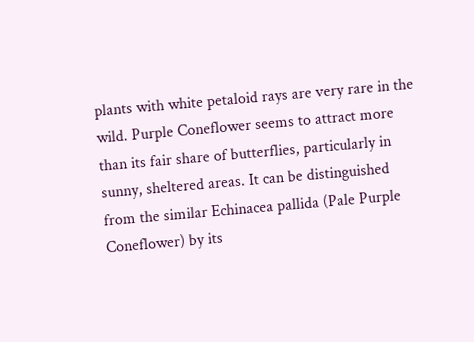plants with white petaloid rays are very rare in the wild. Purple Coneflower seems to attract more than its fair share of butterflies, particularly in sunny, sheltered areas. It can be distinguished from the similar Echinacea pallida (Pale Purple Coneflower) by its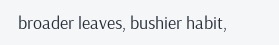broader leaves, bushier habit,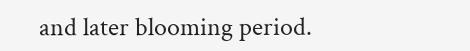and later blooming period.